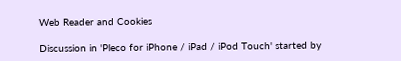Web Reader and Cookies

Discussion in 'Pleco for iPhone / iPad / iPod Touch' started by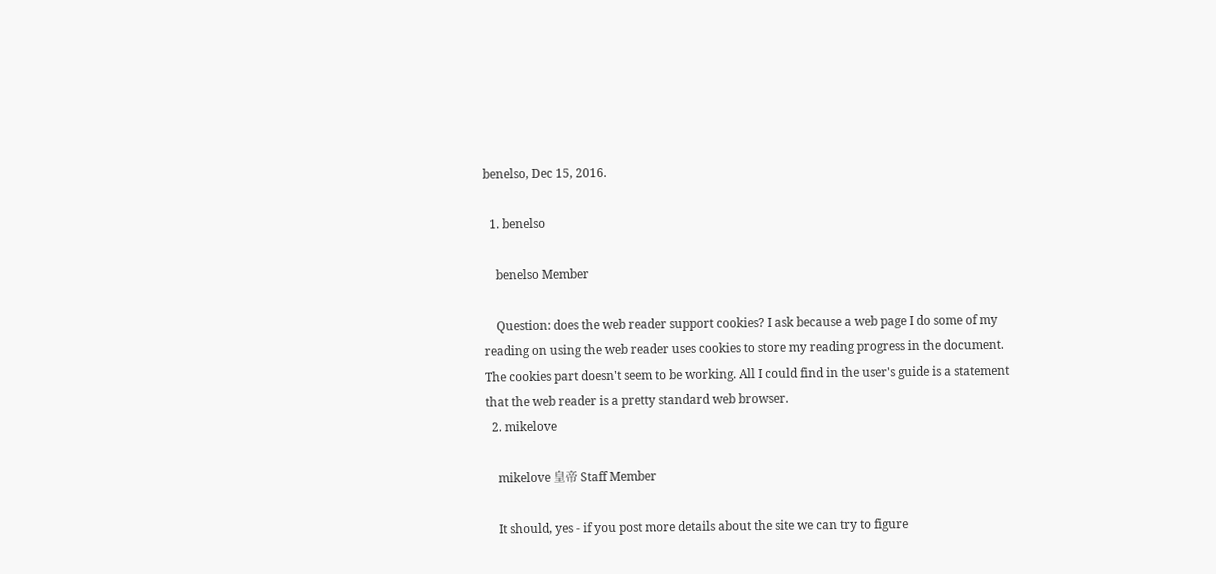benelso, Dec 15, 2016.

  1. benelso

    benelso Member

    Question: does the web reader support cookies? I ask because a web page I do some of my reading on using the web reader uses cookies to store my reading progress in the document. The cookies part doesn't seem to be working. All I could find in the user's guide is a statement that the web reader is a pretty standard web browser.
  2. mikelove

    mikelove 皇帝 Staff Member

    It should, yes - if you post more details about the site we can try to figure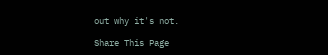out why it's not.

Share This Page